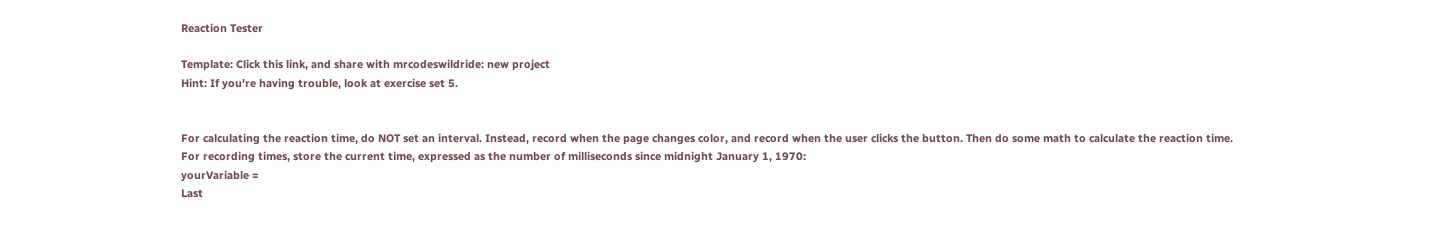Reaction Tester

Template: Click this link, and share with mrcodeswildride: new project
Hint: If you're having trouble, look at exercise set 5.


For calculating the reaction time, do NOT set an interval. Instead, record when the page changes color, and record when the user clicks the button. Then do some math to calculate the reaction time.
For recording times, store the current time, expressed as the number of milliseconds since midnight January 1, 1970:
yourVariable =
Last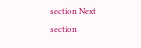section Next section